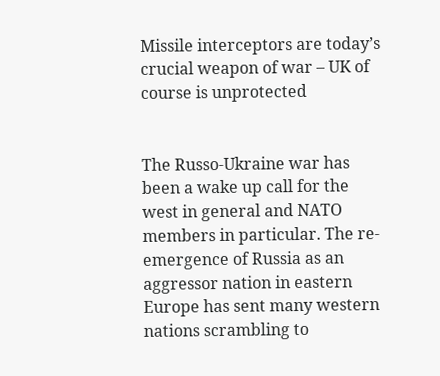Missile interceptors are today’s crucial weapon of war – UK of course is unprotected


The Russo-Ukraine war has been a wake up call for the west in general and NATO members in particular. The re-emergence of Russia as an aggressor nation in eastern Europe has sent many western nations scrambling to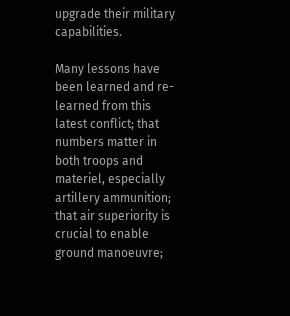upgrade their military capabilities.

Many lessons have been learned and re-learned from this latest conflict; that numbers matter in both troops and materiel, especially artillery ammunition; that air superiority is crucial to enable ground manoeuvre;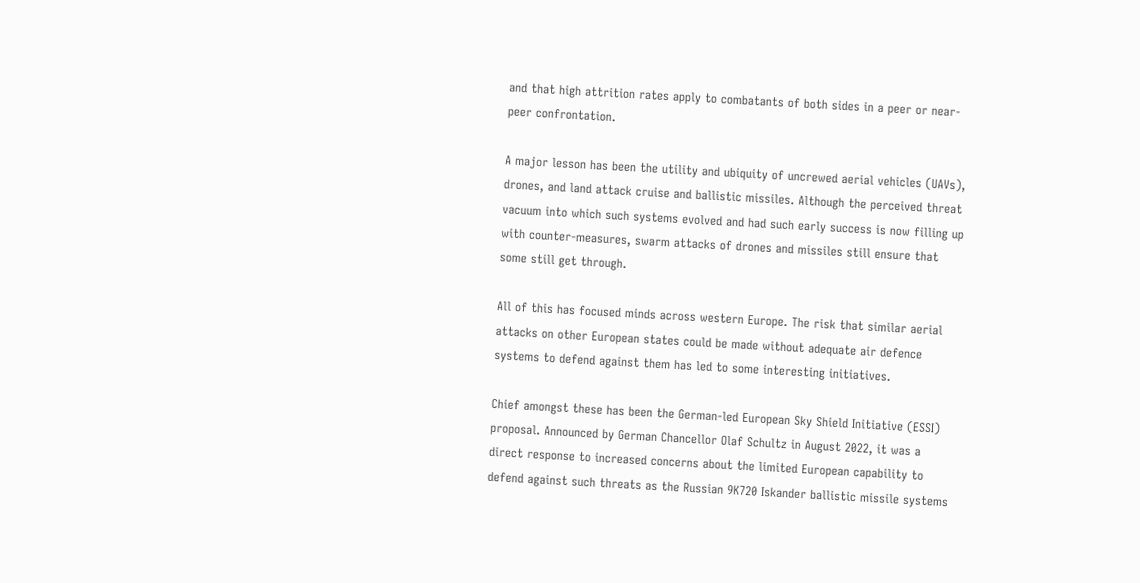and that high attrition rates apply to combatants of both sides in a peer or near-peer confrontation.

A major lesson has been the utility and ubiquity of uncrewed aerial vehicles (UAVs), drones, and land attack cruise and ballistic missiles. Although the perceived threat vacuum into which such systems evolved and had such early success is now filling up with counter-measures, swarm attacks of drones and missiles still ensure that some still get through.

All of this has focused minds across western Europe. The risk that similar aerial attacks on other European states could be made without adequate air defence systems to defend against them has led to some interesting initiatives.

Chief amongst these has been the German-led European Sky Shield Initiative (ESSI) proposal. Announced by German Chancellor Olaf Schultz in August 2022, it was a direct response to increased concerns about the limited European capability to defend against such threats as the Russian 9K720 Iskander ballistic missile systems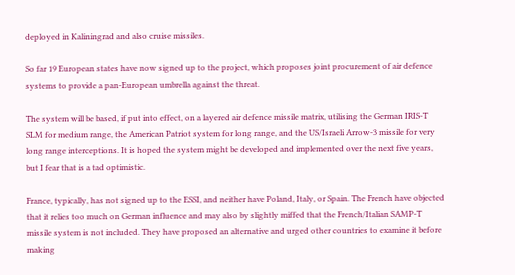deployed in Kaliningrad and also cruise missiles.

So far 19 European states have now signed up to the project, which proposes joint procurement of air defence systems to provide a pan-European umbrella against the threat.

The system will be based, if put into effect, on a layered air defence missile matrix, utilising the German IRIS-T SLM for medium range, the American Patriot system for long range, and the US/Israeli Arrow-3 missile for very long range interceptions. It is hoped the system might be developed and implemented over the next five years, but I fear that is a tad optimistic.

France, typically, has not signed up to the ESSI, and neither have Poland, Italy, or Spain. The French have objected that it relies too much on German influence and may also by slightly miffed that the French/Italian SAMP-T missile system is not included. They have proposed an alternative and urged other countries to examine it before making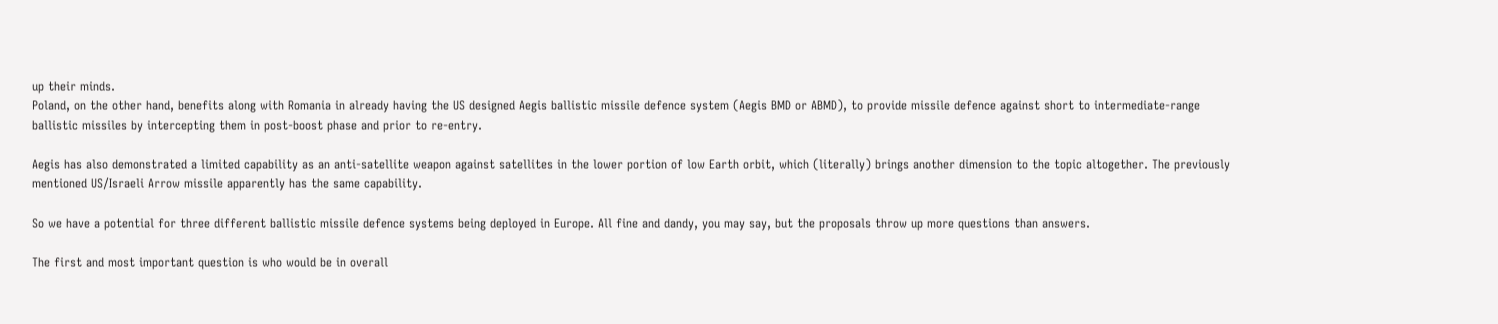up their minds.
Poland, on the other hand, benefits along with Romania in already having the US designed Aegis ballistic missile defence system (Aegis BMD or ABMD), to provide missile defence against short to intermediate-range ballistic missiles by intercepting them in post-boost phase and prior to re-entry.

Aegis has also demonstrated a limited capability as an anti-satellite weapon against satellites in the lower portion of low Earth orbit, which (literally) brings another dimension to the topic altogether. The previously mentioned US/Israeli Arrow missile apparently has the same capability.

So we have a potential for three different ballistic missile defence systems being deployed in Europe. All fine and dandy, you may say, but the proposals throw up more questions than answers.

The first and most important question is who would be in overall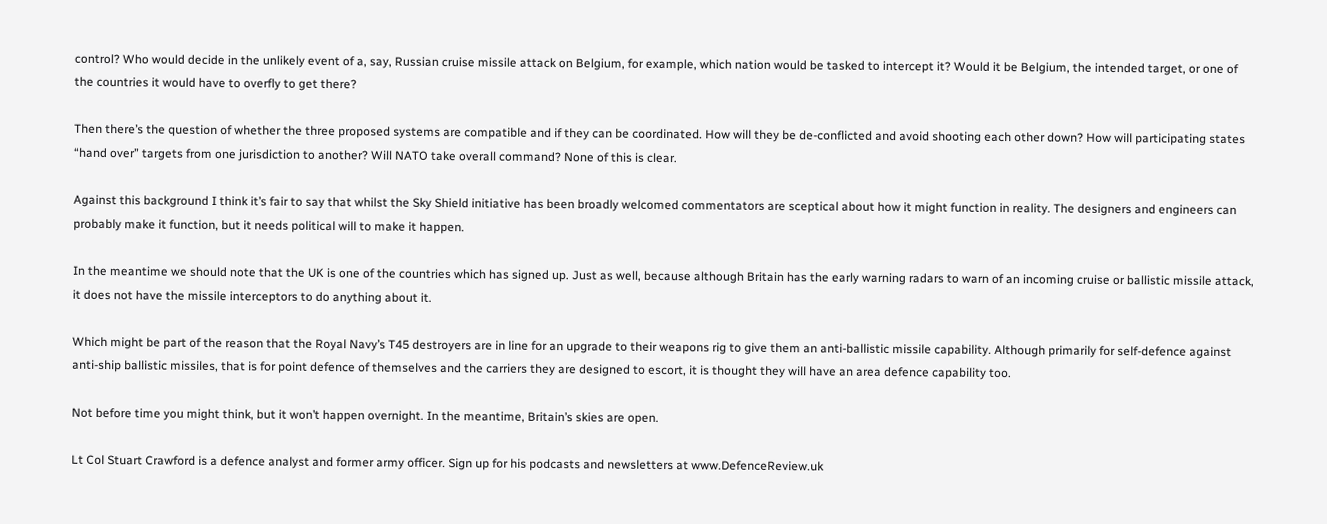control? Who would decide in the unlikely event of a, say, Russian cruise missile attack on Belgium, for example, which nation would be tasked to intercept it? Would it be Belgium, the intended target, or one of the countries it would have to overfly to get there?

Then there’s the question of whether the three proposed systems are compatible and if they can be coordinated. How will they be de-conflicted and avoid shooting each other down? How will participating states “hand over” targets from one jurisdiction to another? Will NATO take overall command? None of this is clear.

Against this background I think it’s fair to say that whilst the Sky Shield initiative has been broadly welcomed commentators are sceptical about how it might function in reality. The designers and engineers can probably make it function, but it needs political will to make it happen.

In the meantime we should note that the UK is one of the countries which has signed up. Just as well, because although Britain has the early warning radars to warn of an incoming cruise or ballistic missile attack, it does not have the missile interceptors to do anything about it.

Which might be part of the reason that the Royal Navy’s T45 destroyers are in line for an upgrade to their weapons rig to give them an anti-ballistic missile capability. Although primarily for self-defence against anti-ship ballistic missiles, that is for point defence of themselves and the carriers they are designed to escort, it is thought they will have an area defence capability too.

Not before time you might think, but it won’t happen overnight. In the meantime, Britain’s skies are open.

Lt Col Stuart Crawford is a defence analyst and former army officer. Sign up for his podcasts and newsletters at www.DefenceReview.uk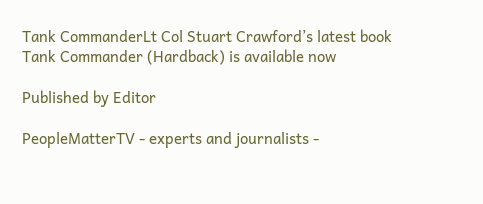Tank CommanderLt Col Stuart Crawford’s latest book Tank Commander (Hardback) is available now

Published by Editor

PeopleMatterTV - experts and journalists -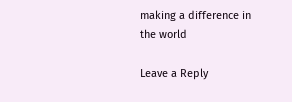making a difference in the world

Leave a Reply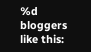%d bloggers like this: